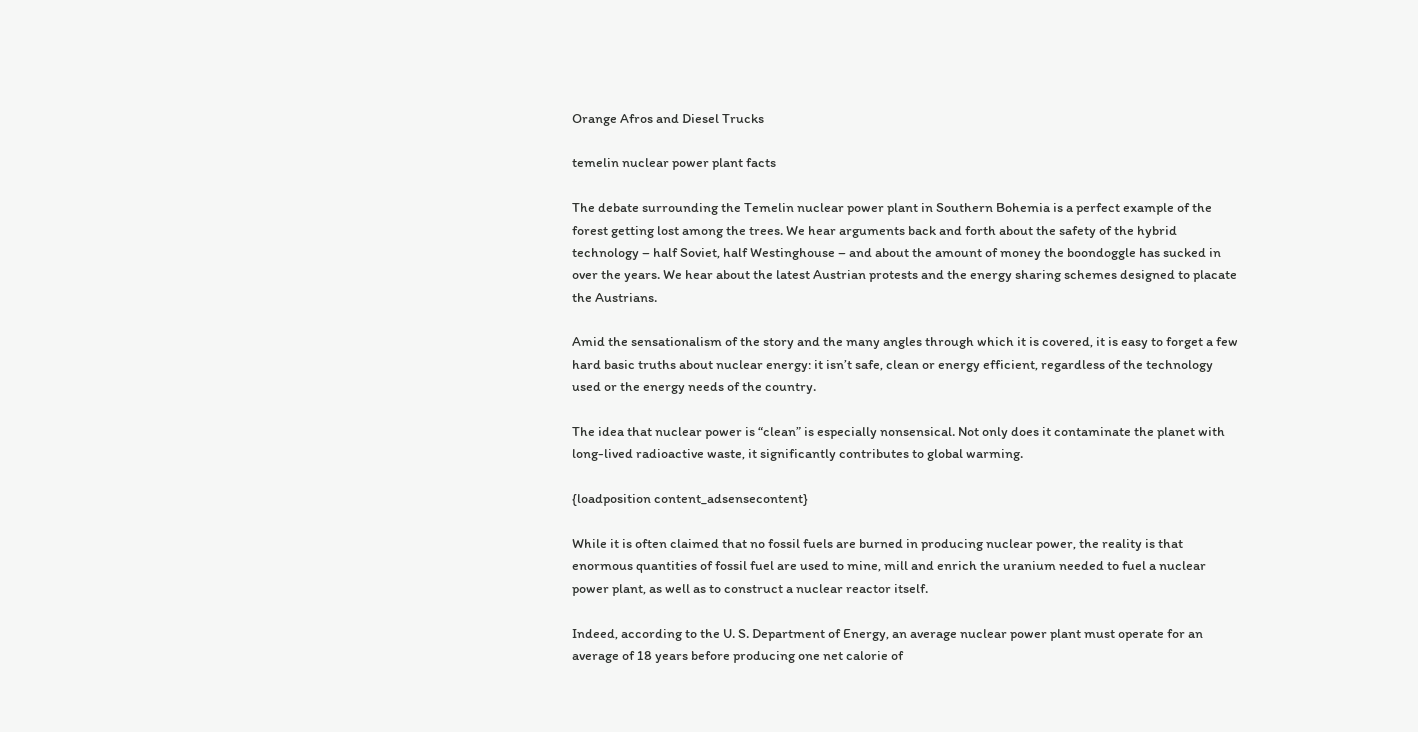Orange Afros and Diesel Trucks

temelin nuclear power plant facts

The debate surrounding the Temelin nuclear power plant in Southern Bohemia is a perfect example of the forest getting lost among the trees. We hear arguments back and forth about the safety of the hybrid technology – half Soviet, half Westinghouse – and about the amount of money the boondoggle has sucked in over the years. We hear about the latest Austrian protests and the energy sharing schemes designed to placate the Austrians.

Amid the sensationalism of the story and the many angles through which it is covered, it is easy to forget a few hard basic truths about nuclear energy: it isn’t safe, clean or energy efficient, regardless of the technology used or the energy needs of the country.

The idea that nuclear power is “clean” is especially nonsensical. Not only does it contaminate the planet with long-lived radioactive waste, it significantly contributes to global warming.

{loadposition content_adsensecontent}

While it is often claimed that no fossil fuels are burned in producing nuclear power, the reality is that enormous quantities of fossil fuel are used to mine, mill and enrich the uranium needed to fuel a nuclear power plant, as well as to construct a nuclear reactor itself.

Indeed, according to the U. S. Department of Energy, an average nuclear power plant must operate for an average of 18 years before producing one net calorie of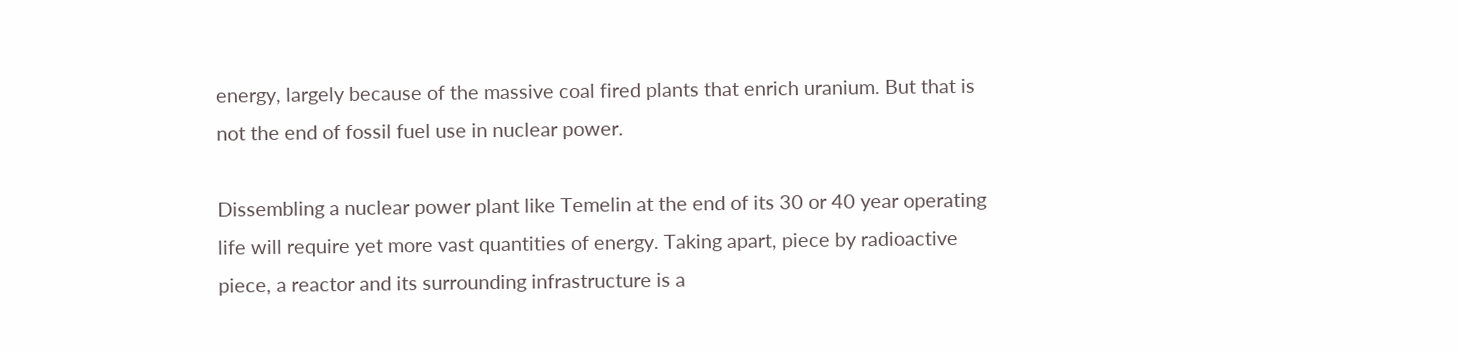energy, largely because of the massive coal fired plants that enrich uranium. But that is not the end of fossil fuel use in nuclear power.

Dissembling a nuclear power plant like Temelin at the end of its 30 or 40 year operating life will require yet more vast quantities of energy. Taking apart, piece by radioactive piece, a reactor and its surrounding infrastructure is a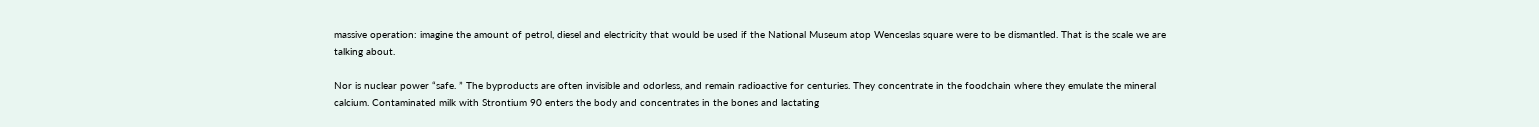massive operation: imagine the amount of petrol, diesel and electricity that would be used if the National Museum atop Wenceslas square were to be dismantled. That is the scale we are talking about.

Nor is nuclear power “safe. ” The byproducts are often invisible and odorless, and remain radioactive for centuries. They concentrate in the foodchain where they emulate the mineral calcium. Contaminated milk with Strontium 90 enters the body and concentrates in the bones and lactating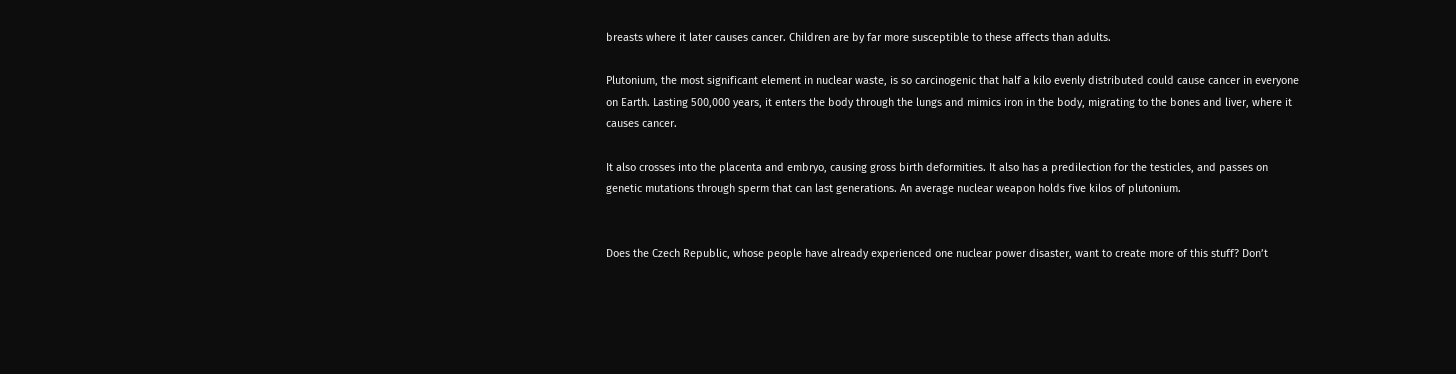breasts where it later causes cancer. Children are by far more susceptible to these affects than adults.

Plutonium, the most significant element in nuclear waste, is so carcinogenic that half a kilo evenly distributed could cause cancer in everyone on Earth. Lasting 500,000 years, it enters the body through the lungs and mimics iron in the body, migrating to the bones and liver, where it causes cancer.

It also crosses into the placenta and embryo, causing gross birth deformities. It also has a predilection for the testicles, and passes on genetic mutations through sperm that can last generations. An average nuclear weapon holds five kilos of plutonium.


Does the Czech Republic, whose people have already experienced one nuclear power disaster, want to create more of this stuff? Don’t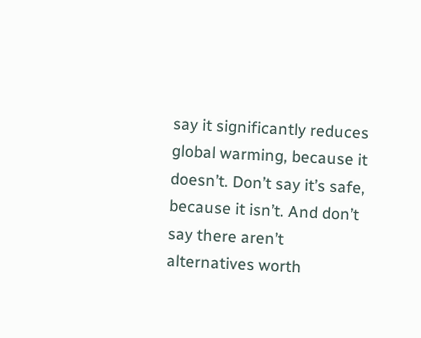say it significantly reduces global warming, because it doesn’t. Don’t say it’s safe, because it isn’t. And don’t say there aren’t alternatives worth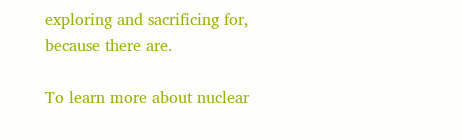exploring and sacrificing for, because there are.

To learn more about nuclear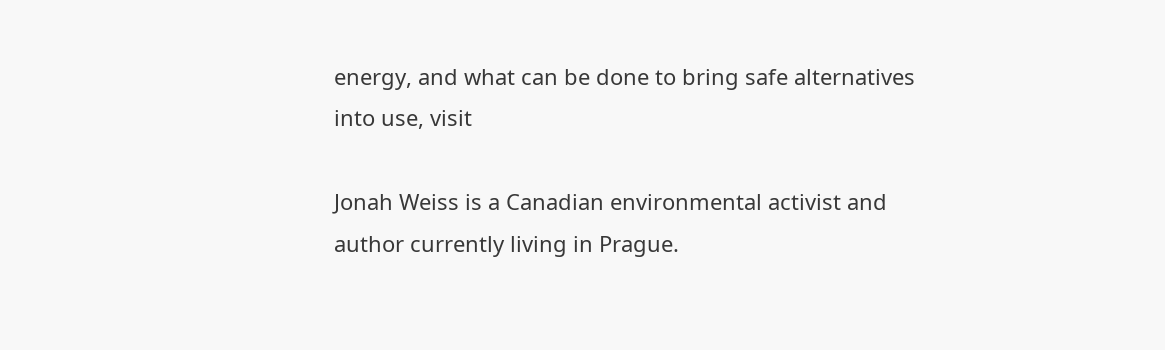energy, and what can be done to bring safe alternatives into use, visit

Jonah Weiss is a Canadian environmental activist and author currently living in Prague.